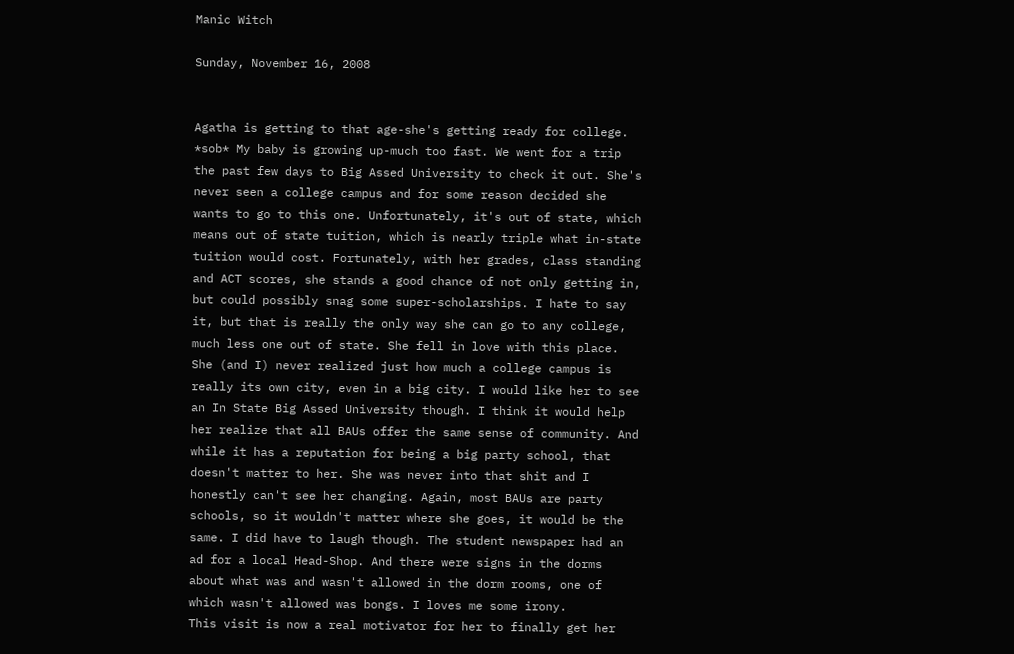Manic Witch

Sunday, November 16, 2008


Agatha is getting to that age-she's getting ready for college. *sob* My baby is growing up-much too fast. We went for a trip the past few days to Big Assed University to check it out. She's never seen a college campus and for some reason decided she wants to go to this one. Unfortunately, it's out of state, which means out of state tuition, which is nearly triple what in-state tuition would cost. Fortunately, with her grades, class standing and ACT scores, she stands a good chance of not only getting in, but could possibly snag some super-scholarships. I hate to say it, but that is really the only way she can go to any college, much less one out of state. She fell in love with this place. She (and I) never realized just how much a college campus is really its own city, even in a big city. I would like her to see an In State Big Assed University though. I think it would help her realize that all BAUs offer the same sense of community. And while it has a reputation for being a big party school, that doesn't matter to her. She was never into that shit and I honestly can't see her changing. Again, most BAUs are party schools, so it wouldn't matter where she goes, it would be the same. I did have to laugh though. The student newspaper had an ad for a local Head-Shop. And there were signs in the dorms about what was and wasn't allowed in the dorm rooms, one of which wasn't allowed was bongs. I loves me some irony.
This visit is now a real motivator for her to finally get her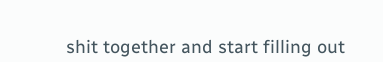shit together and start filling out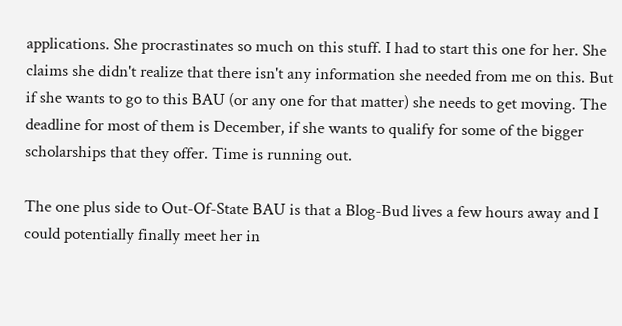applications. She procrastinates so much on this stuff. I had to start this one for her. She claims she didn't realize that there isn't any information she needed from me on this. But if she wants to go to this BAU (or any one for that matter) she needs to get moving. The deadline for most of them is December, if she wants to qualify for some of the bigger scholarships that they offer. Time is running out.

The one plus side to Out-Of-State BAU is that a Blog-Bud lives a few hours away and I could potentially finally meet her in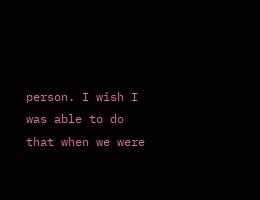person. I wish I was able to do that when we were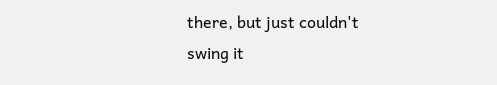there, but just couldn't swing it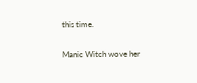this time.

Manic Witch wove her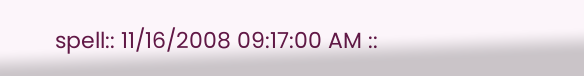spell:: 11/16/2008 09:17:00 AM ::